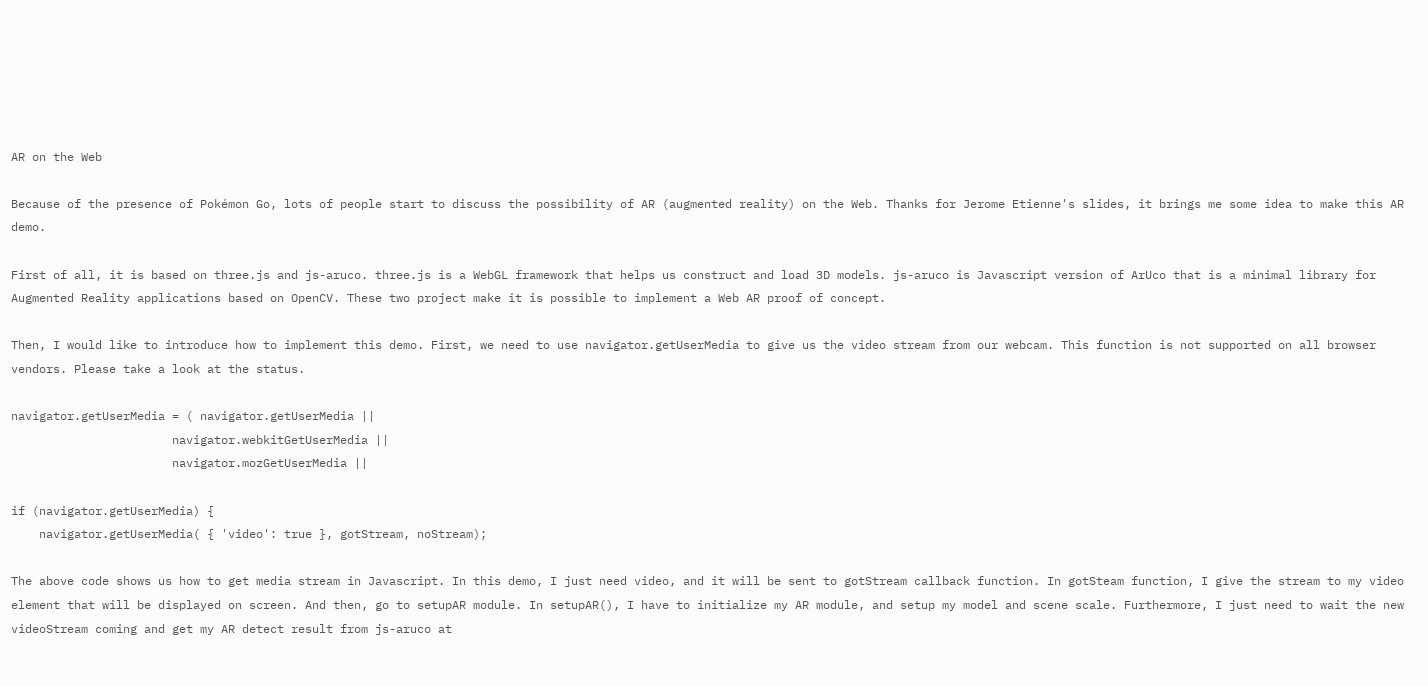AR on the Web

Because of the presence of Pokémon Go, lots of people start to discuss the possibility of AR (augmented reality) on the Web. Thanks for Jerome Etienne's slides, it brings me some idea to make this AR demo.

First of all, it is based on three.js and js-aruco. three.js is a WebGL framework that helps us construct and load 3D models. js-aruco is Javascript version of ArUco that is a minimal library for Augmented Reality applications based on OpenCV. These two project make it is possible to implement a Web AR proof of concept.

Then, I would like to introduce how to implement this demo. First, we need to use navigator.getUserMedia to give us the video stream from our webcam. This function is not supported on all browser vendors. Please take a look at the status.

navigator.getUserMedia = ( navigator.getUserMedia ||
                       navigator.webkitGetUserMedia ||
                       navigator.mozGetUserMedia ||

if (navigator.getUserMedia) {
    navigator.getUserMedia( { 'video': true }, gotStream, noStream);

The above code shows us how to get media stream in Javascript. In this demo, I just need video, and it will be sent to gotStream callback function. In gotSteam function, I give the stream to my video element that will be displayed on screen. And then, go to setupAR module. In setupAR(), I have to initialize my AR module, and setup my model and scene scale. Furthermore, I just need to wait the new videoStream coming and get my AR detect result from js-aruco at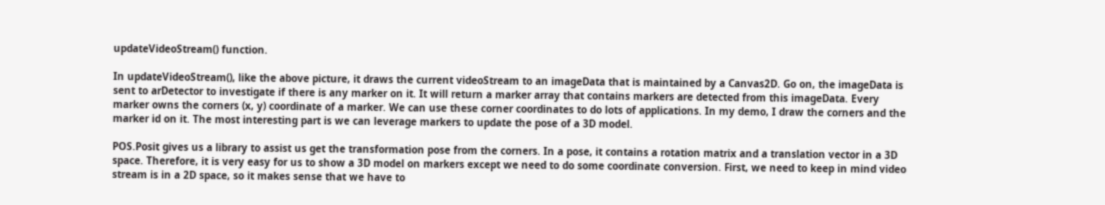updateVideoStream() function.

In updateVideoStream(), like the above picture, it draws the current videoStream to an imageData that is maintained by a Canvas2D. Go on, the imageData is sent to arDetector to investigate if there is any marker on it. It will return a marker array that contains markers are detected from this imageData. Every marker owns the corners (x, y) coordinate of a marker. We can use these corner coordinates to do lots of applications. In my demo, I draw the corners and the marker id on it. The most interesting part is we can leverage markers to update the pose of a 3D model.

POS.Posit gives us a library to assist us get the transformation pose from the corners. In a pose, it contains a rotation matrix and a translation vector in a 3D space. Therefore, it is very easy for us to show a 3D model on markers except we need to do some coordinate conversion. First, we need to keep in mind video stream is in a 2D space, so it makes sense that we have to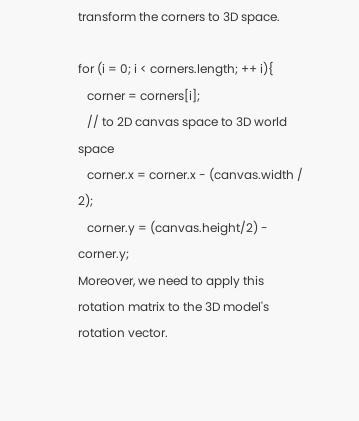transform the corners to 3D space.

for (i = 0; i < corners.length; ++ i){
   corner = corners[i];
   // to 2D canvas space to 3D world space
   corner.x = corner.x - (canvas.width / 2);
   corner.y = (canvas.height/2) - corner.y;
Moreover, we need to apply this rotation matrix to the 3D model's rotation vector.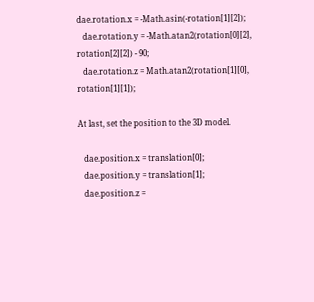dae.rotation.x = -Math.asin(-rotation[1][2]);
   dae.rotation.y = -Math.atan2(rotation[0][2], rotation[2][2]) - 90;
   dae.rotation.z = Math.atan2(rotation[1][0], rotation[1][1]);

At last, set the position to the 3D model.

   dae.position.x = translation[0];
   dae.position.y = translation[1];
   dae.position.z =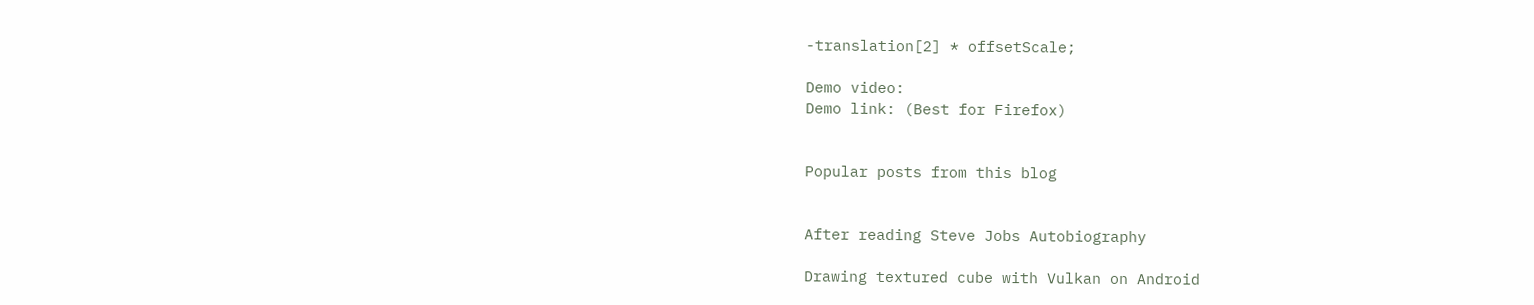-translation[2] * offsetScale;

Demo video:
Demo link: (Best for Firefox)


Popular posts from this blog


After reading Steve Jobs Autobiography

Drawing textured cube with Vulkan on Android